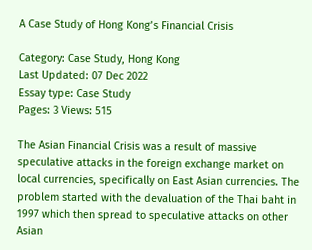A Case Study of Hong Kong’s Financial Crisis

Category: Case Study, Hong Kong
Last Updated: 07 Dec 2022
Essay type: Case Study
Pages: 3 Views: 515

The Asian Financial Crisis was a result of massive speculative attacks in the foreign exchange market on local currencies, specifically on East Asian currencies. The problem started with the devaluation of the Thai baht in 1997 which then spread to speculative attacks on other Asian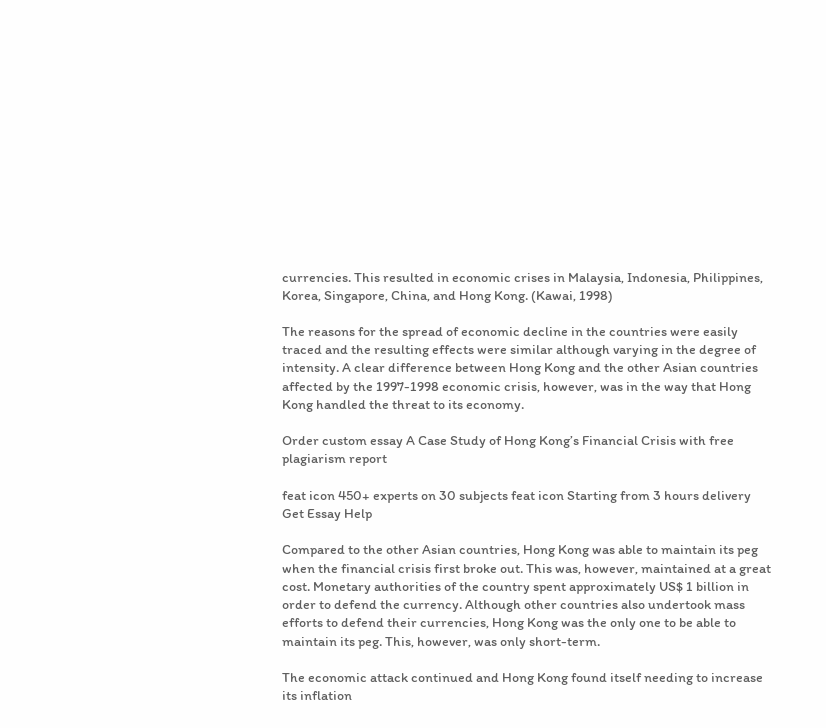currencies. This resulted in economic crises in Malaysia, Indonesia, Philippines, Korea, Singapore, China, and Hong Kong. (Kawai, 1998)

The reasons for the spread of economic decline in the countries were easily traced and the resulting effects were similar although varying in the degree of intensity. A clear difference between Hong Kong and the other Asian countries affected by the 1997-1998 economic crisis, however, was in the way that Hong Kong handled the threat to its economy.

Order custom essay A Case Study of Hong Kong’s Financial Crisis with free plagiarism report

feat icon 450+ experts on 30 subjects feat icon Starting from 3 hours delivery
Get Essay Help

Compared to the other Asian countries, Hong Kong was able to maintain its peg when the financial crisis first broke out. This was, however, maintained at a great cost. Monetary authorities of the country spent approximately US$ 1 billion in order to defend the currency. Although other countries also undertook mass efforts to defend their currencies, Hong Kong was the only one to be able to maintain its peg. This, however, was only short-term.

The economic attack continued and Hong Kong found itself needing to increase its inflation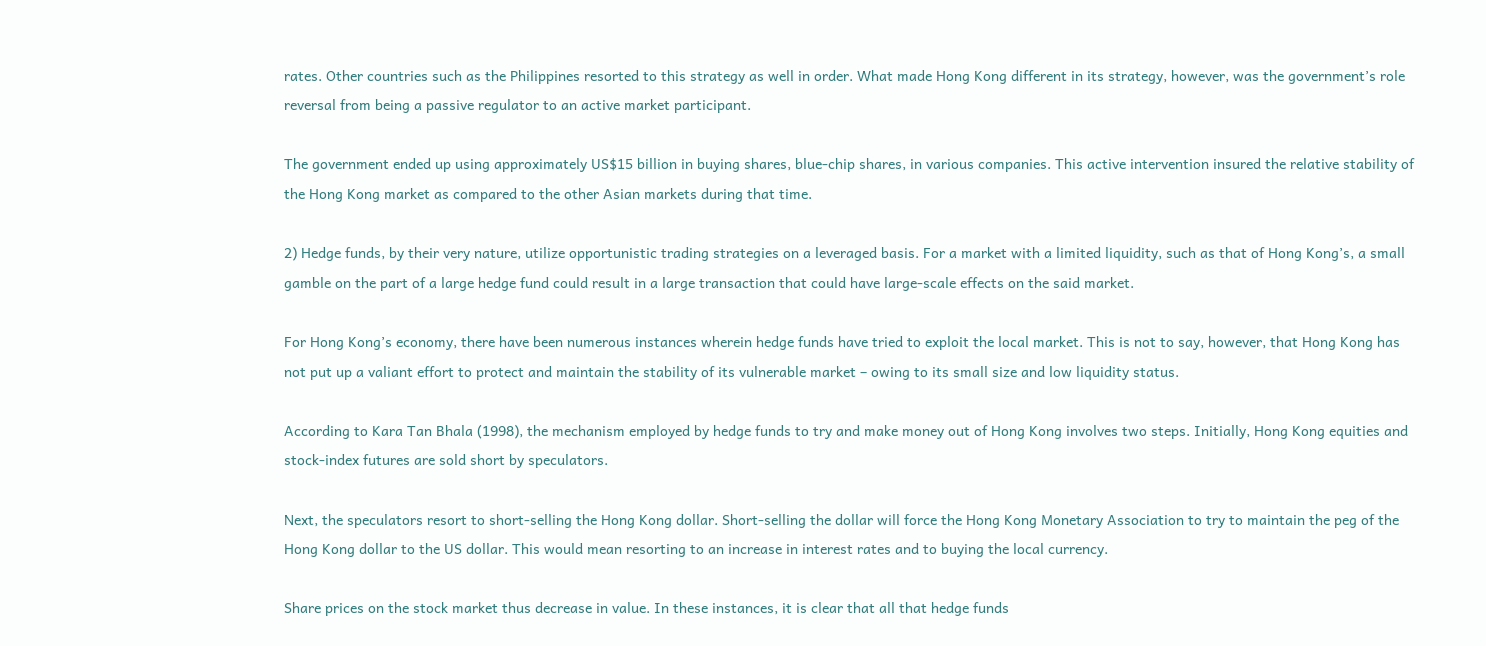rates. Other countries such as the Philippines resorted to this strategy as well in order. What made Hong Kong different in its strategy, however, was the government’s role reversal from being a passive regulator to an active market participant.

The government ended up using approximately US$15 billion in buying shares, blue-chip shares, in various companies. This active intervention insured the relative stability of the Hong Kong market as compared to the other Asian markets during that time.

2) Hedge funds, by their very nature, utilize opportunistic trading strategies on a leveraged basis. For a market with a limited liquidity, such as that of Hong Kong’s, a small gamble on the part of a large hedge fund could result in a large transaction that could have large-scale effects on the said market.

For Hong Kong’s economy, there have been numerous instances wherein hedge funds have tried to exploit the local market. This is not to say, however, that Hong Kong has not put up a valiant effort to protect and maintain the stability of its vulnerable market – owing to its small size and low liquidity status.

According to Kara Tan Bhala (1998), the mechanism employed by hedge funds to try and make money out of Hong Kong involves two steps. Initially, Hong Kong equities and stock-index futures are sold short by speculators.

Next, the speculators resort to short-selling the Hong Kong dollar. Short-selling the dollar will force the Hong Kong Monetary Association to try to maintain the peg of the Hong Kong dollar to the US dollar. This would mean resorting to an increase in interest rates and to buying the local currency.

Share prices on the stock market thus decrease in value. In these instances, it is clear that all that hedge funds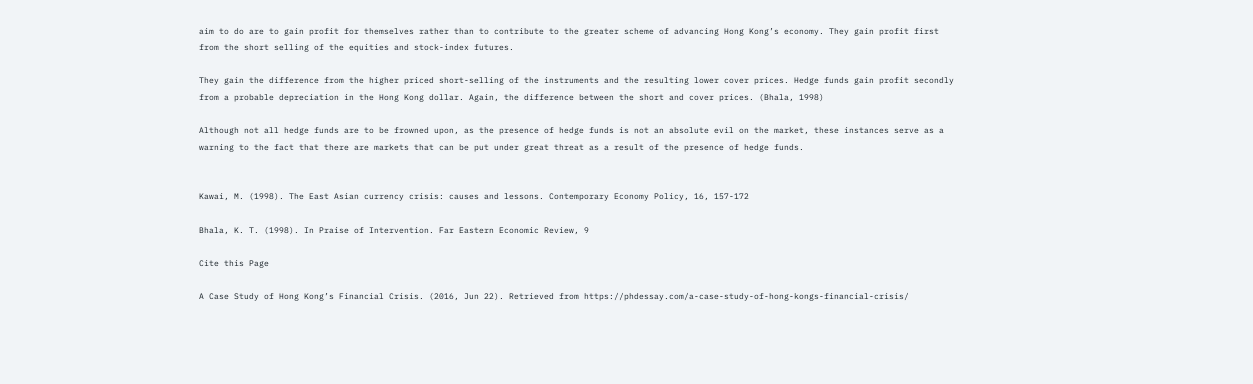aim to do are to gain profit for themselves rather than to contribute to the greater scheme of advancing Hong Kong’s economy. They gain profit first from the short selling of the equities and stock-index futures.

They gain the difference from the higher priced short-selling of the instruments and the resulting lower cover prices. Hedge funds gain profit secondly from a probable depreciation in the Hong Kong dollar. Again, the difference between the short and cover prices. (Bhala, 1998)

Although not all hedge funds are to be frowned upon, as the presence of hedge funds is not an absolute evil on the market, these instances serve as a warning to the fact that there are markets that can be put under great threat as a result of the presence of hedge funds.


Kawai, M. (1998). The East Asian currency crisis: causes and lessons. Contemporary Economy Policy, 16, 157-172

Bhala, K. T. (1998). In Praise of Intervention. Far Eastern Economic Review, 9

Cite this Page

A Case Study of Hong Kong’s Financial Crisis. (2016, Jun 22). Retrieved from https://phdessay.com/a-case-study-of-hong-kongs-financial-crisis/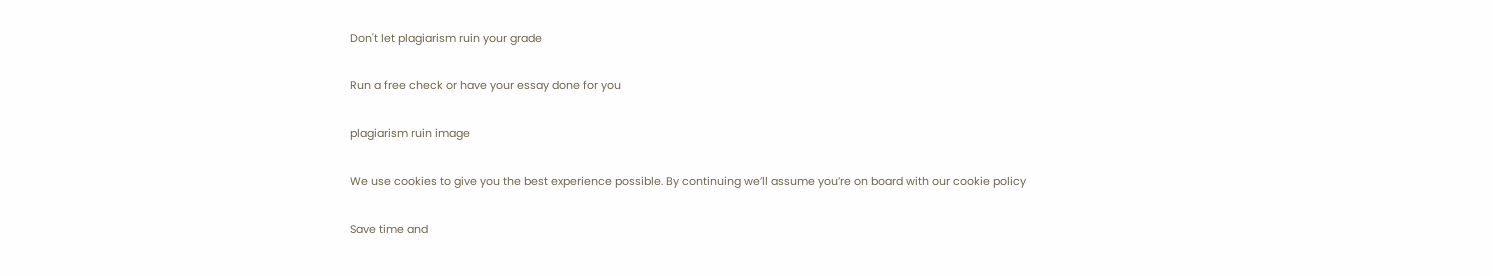Don't let plagiarism ruin your grade

Run a free check or have your essay done for you

plagiarism ruin image

We use cookies to give you the best experience possible. By continuing we’ll assume you’re on board with our cookie policy

Save time and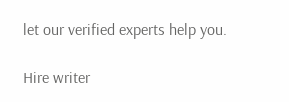let our verified experts help you.

Hire writer